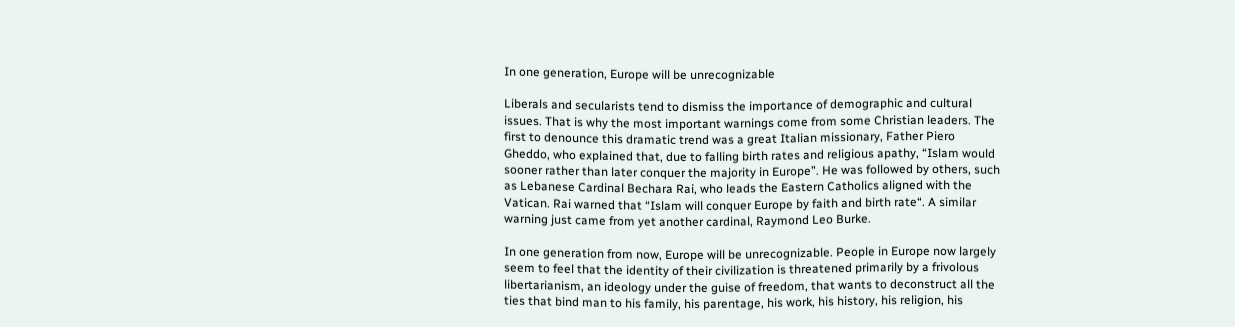In one generation, Europe will be unrecognizable

Liberals and secularists tend to dismiss the importance of demographic and cultural issues. That is why the most important warnings come from some Christian leaders. The first to denounce this dramatic trend was a great Italian missionary, Father Piero Gheddo, who explained that, due to falling birth rates and religious apathy, “Islam would sooner rather than later conquer the majority in Europe”. He was followed by others, such as Lebanese Cardinal Bechara Rai, who leads the Eastern Catholics aligned with the Vatican. Rai warned that “Islam will conquer Europe by faith and birth rate“. A similar warning just came from yet another cardinal, Raymond Leo Burke.

In one generation from now, Europe will be unrecognizable. People in Europe now largely seem to feel that the identity of their civilization is threatened primarily by a frivolous libertarianism, an ideology under the guise of freedom, that wants to deconstruct all the ties that bind man to his family, his parentage, his work, his history, his religion, his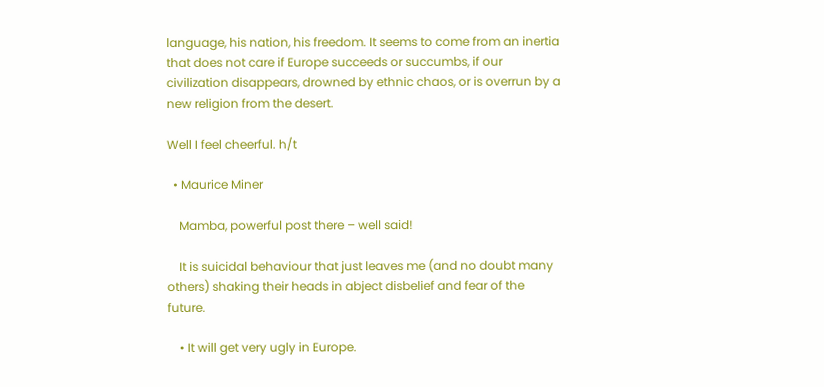language, his nation, his freedom. It seems to come from an inertia that does not care if Europe succeeds or succumbs, if our civilization disappears, drowned by ethnic chaos, or is overrun by a new religion from the desert.

Well I feel cheerful. h/t

  • Maurice Miner

    Mamba, powerful post there – well said!

    It is suicidal behaviour that just leaves me (and no doubt many others) shaking their heads in abject disbelief and fear of the future.

    • It will get very ugly in Europe.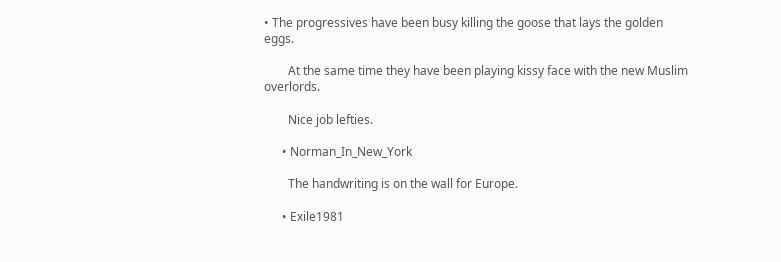• The progressives have been busy killing the goose that lays the golden eggs.

        At the same time they have been playing kissy face with the new Muslim overlords.

        Nice job lefties.

      • Norman_In_New_York

        The handwriting is on the wall for Europe.

      • Exile1981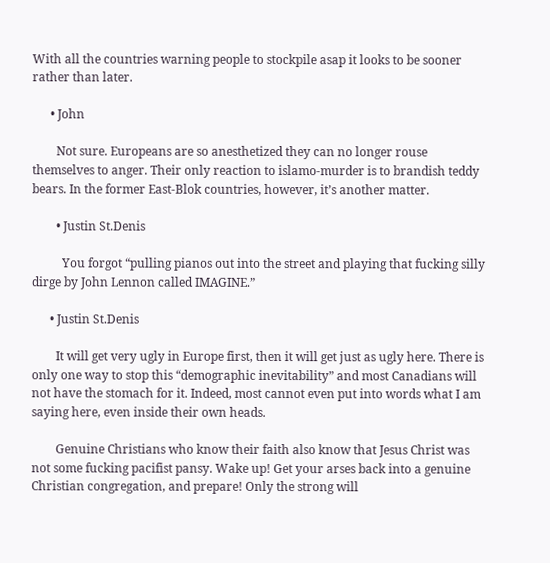With all the countries warning people to stockpile asap it looks to be sooner rather than later.

      • John

        Not sure. Europeans are so anesthetized they can no longer rouse themselves to anger. Their only reaction to islamo-murder is to brandish teddy bears. In the former East-Blok countries, however, it’s another matter.

        • Justin St.Denis

          You forgot “pulling pianos out into the street and playing that fucking silly dirge by John Lennon called IMAGINE.”

      • Justin St.Denis

        It will get very ugly in Europe first, then it will get just as ugly here. There is only one way to stop this “demographic inevitability” and most Canadians will not have the stomach for it. Indeed, most cannot even put into words what I am saying here, even inside their own heads.

        Genuine Christians who know their faith also know that Jesus Christ was not some fucking pacifist pansy. Wake up! Get your arses back into a genuine Christian congregation, and prepare! Only the strong will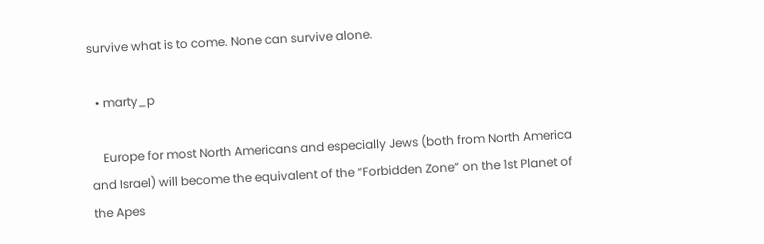survive what is to come. None can survive alone.

  • marty_p

    Europe for most North Americans and especially Jews (both from North America and Israel) will become the equivalent of the “Forbidden Zone” on the 1st Planet of the Apes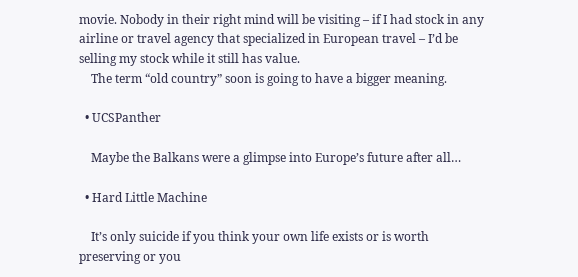movie. Nobody in their right mind will be visiting – if I had stock in any airline or travel agency that specialized in European travel – I’d be selling my stock while it still has value.
    The term “old country” soon is going to have a bigger meaning.

  • UCSPanther

    Maybe the Balkans were a glimpse into Europe’s future after all…

  • Hard Little Machine

    It’s only suicide if you think your own life exists or is worth preserving or you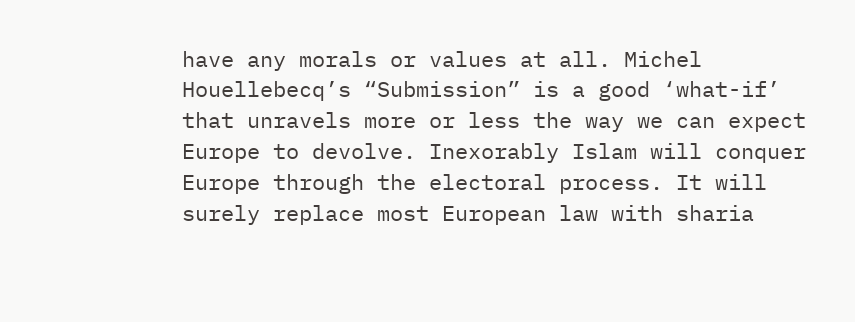have any morals or values at all. Michel Houellebecq’s “Submission” is a good ‘what-if’ that unravels more or less the way we can expect Europe to devolve. Inexorably Islam will conquer Europe through the electoral process. It will surely replace most European law with sharia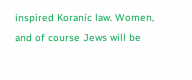inspired Koranic law. Women, and of course Jews will be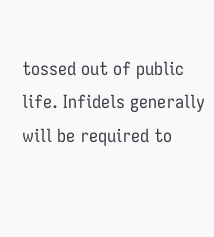tossed out of public life. Infidels generally will be required to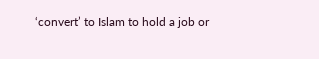‘convert’ to Islam to hold a job or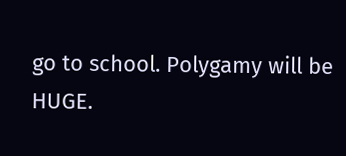go to school. Polygamy will be HUGE.